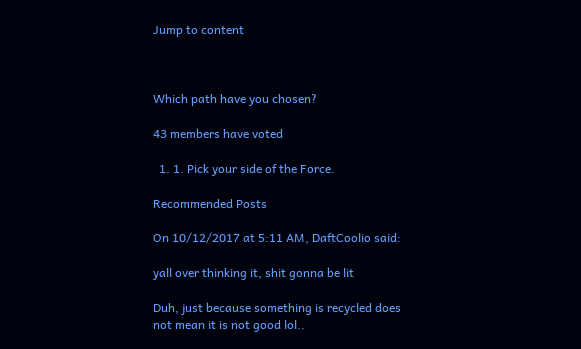Jump to content



Which path have you chosen?

43 members have voted

  1. 1. Pick your side of the Force.

Recommended Posts

On 10/12/2017 at 5:11 AM, DaftCoolio said:

yall over thinking it, shit gonna be lit

Duh, just because something is recycled does not mean it is not good lol..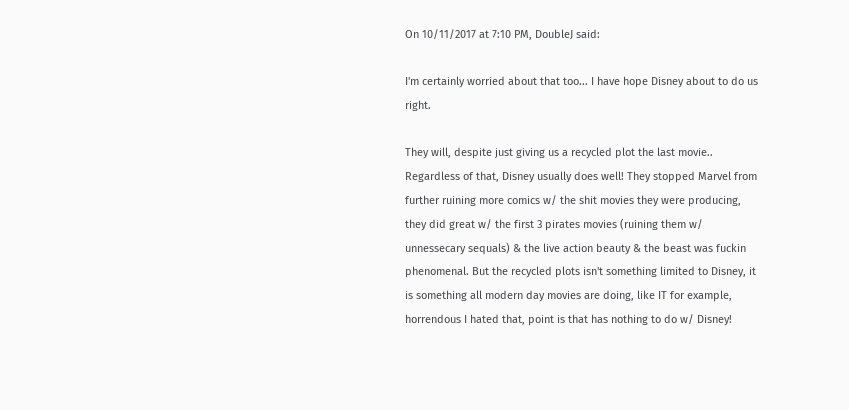On 10/11/2017 at 7:10 PM, DoubleJ said:

I'm certainly worried about that too... I have hope Disney about to do us right.

They will, despite just giving us a recycled plot the last movie.. Regardless of that, Disney usually does well! They stopped Marvel from further ruining more comics w/ the shit movies they were producing, they did great w/ the first 3 pirates movies (ruining them w/ unnessecary sequals) & the live action beauty & the beast was fuckin phenomenal. But the recycled plots isn't something limited to Disney, it is something all modern day movies are doing, like IT for example, horrendous I hated that, point is that has nothing to do w/ Disney!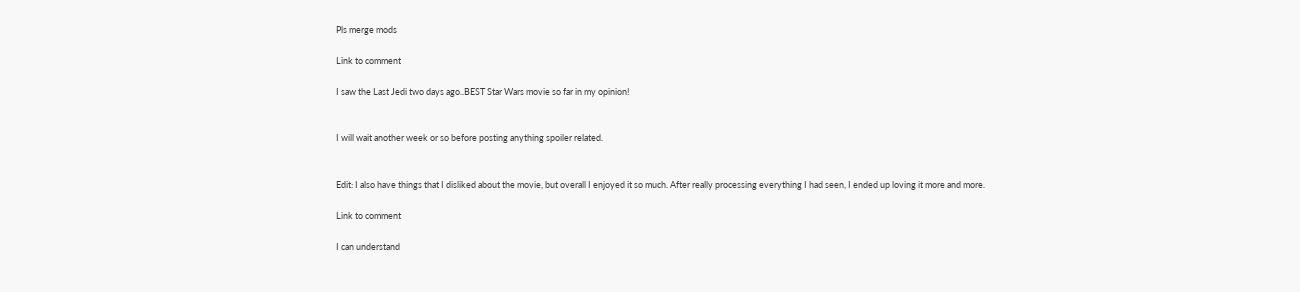Pls merge mods

Link to comment

I saw the Last Jedi two days ago..BEST Star Wars movie so far in my opinion!


I will wait another week or so before posting anything spoiler related.


Edit: I also have things that I disliked about the movie, but overall I enjoyed it so much. After really processing everything I had seen, I ended up loving it more and more.

Link to comment

I can understand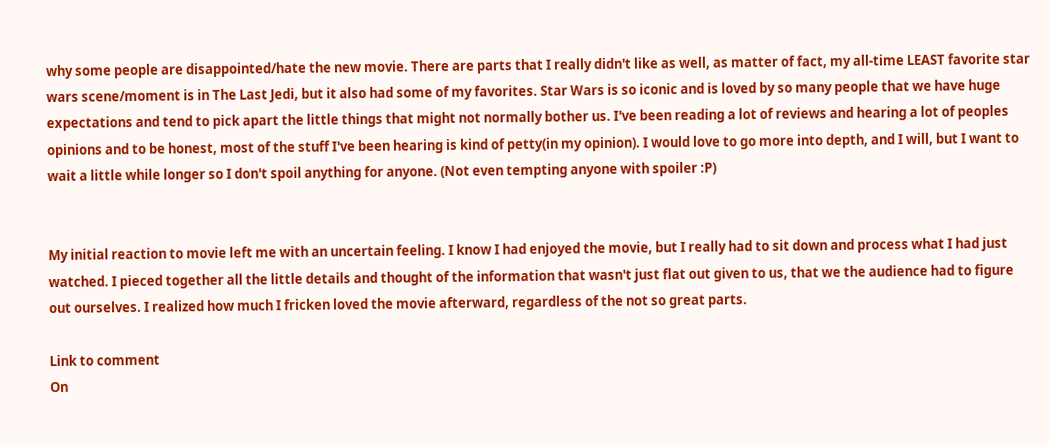why some people are disappointed/hate the new movie. There are parts that I really didn't like as well, as matter of fact, my all-time LEAST favorite star wars scene/moment is in The Last Jedi, but it also had some of my favorites. Star Wars is so iconic and is loved by so many people that we have huge expectations and tend to pick apart the little things that might not normally bother us. I've been reading a lot of reviews and hearing a lot of peoples opinions and to be honest, most of the stuff I've been hearing is kind of petty(in my opinion). I would love to go more into depth, and I will, but I want to wait a little while longer so I don't spoil anything for anyone. (Not even tempting anyone with spoiler :P)


My initial reaction to movie left me with an uncertain feeling. I know I had enjoyed the movie, but I really had to sit down and process what I had just watched. I pieced together all the little details and thought of the information that wasn't just flat out given to us, that we the audience had to figure out ourselves. I realized how much I fricken loved the movie afterward, regardless of the not so great parts.

Link to comment
On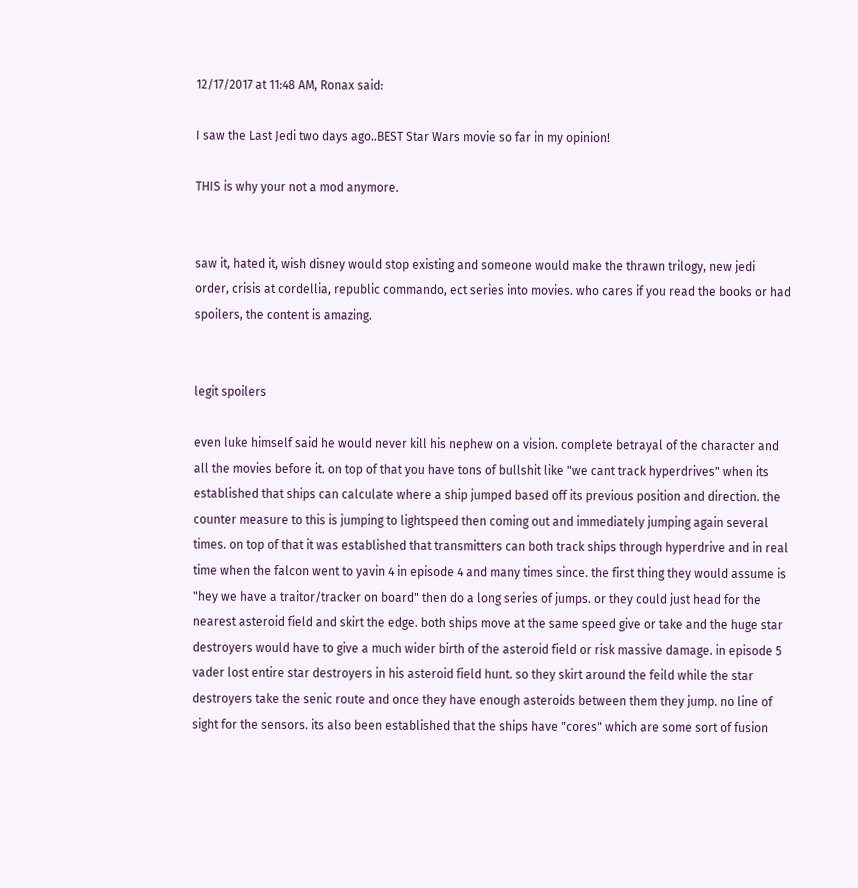12/17/2017 at 11:48 AM, Ronax said:

I saw the Last Jedi two days ago..BEST Star Wars movie so far in my opinion!

THIS is why your not a mod anymore.


saw it, hated it, wish disney would stop existing and someone would make the thrawn trilogy, new jedi order, crisis at cordellia, republic commando, ect series into movies. who cares if you read the books or had spoilers, the content is amazing.


legit spoilers

even luke himself said he would never kill his nephew on a vision. complete betrayal of the character and all the movies before it. on top of that you have tons of bullshit like "we cant track hyperdrives" when its established that ships can calculate where a ship jumped based off its previous position and direction. the counter measure to this is jumping to lightspeed then coming out and immediately jumping again several times. on top of that it was established that transmitters can both track ships through hyperdrive and in real time when the falcon went to yavin 4 in episode 4 and many times since. the first thing they would assume is "hey we have a traitor/tracker on board" then do a long series of jumps. or they could just head for the nearest asteroid field and skirt the edge. both ships move at the same speed give or take and the huge star destroyers would have to give a much wider birth of the asteroid field or risk massive damage. in episode 5 vader lost entire star destroyers in his asteroid field hunt. so they skirt around the feild while the star destroyers take the senic route and once they have enough asteroids between them they jump. no line of sight for the sensors. its also been established that the ships have "cores" which are some sort of fusion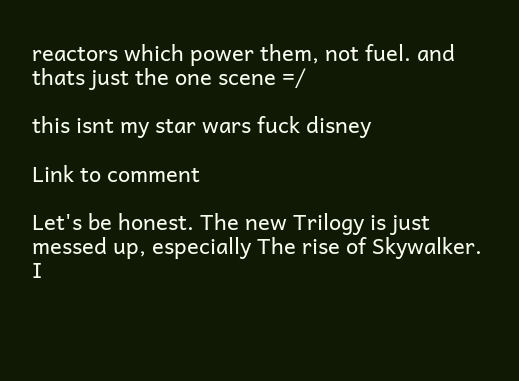reactors which power them, not fuel. and thats just the one scene =/

this isnt my star wars fuck disney

Link to comment

Let's be honest. The new Trilogy is just messed up, especially The rise of Skywalker. I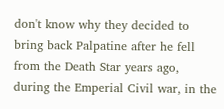don't know why they decided to bring back Palpatine after he fell from the Death Star years ago, during the Emperial Civil war, in the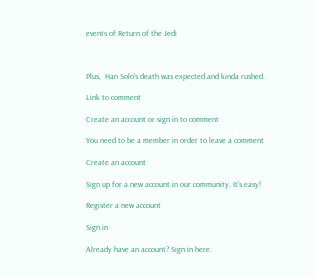events of Return of the Jedi



Plus,  Han Solo's death was expected and kinda rushed.

Link to comment

Create an account or sign in to comment

You need to be a member in order to leave a comment

Create an account

Sign up for a new account in our community. It's easy!

Register a new account

Sign in

Already have an account? Sign in here.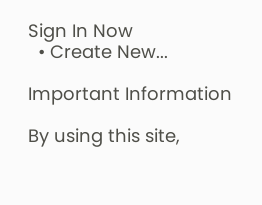Sign In Now
  • Create New...

Important Information

By using this site,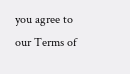you agree to our Terms of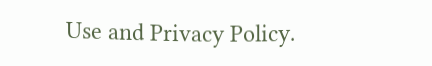Use and Privacy Policy.